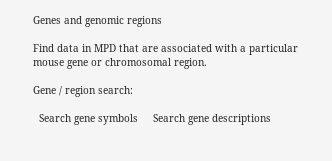Genes and genomic regions

Find data in MPD that are associated with a particular mouse gene or chromosomal region.

Gene / region search:

  Search gene symbols     Search gene descriptions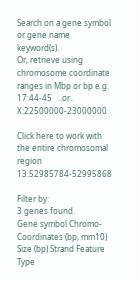Search on a gene symbol or gene name keyword(s).
Or, retrieve using chromosome coordinate ranges in Mbp or bp e.g.   17:44-45   ..or..   X:22500000-23000000

Click here to work with the entire chromosomal region 13:52985784-52995868

Filter by:
3 genes found.
Gene symbol Chromo-
Coordinates (bp, mm10) Size (bp) Strand Feature Type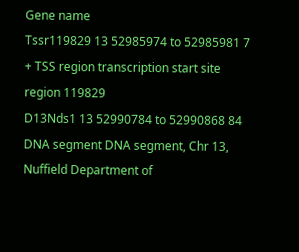Gene name
Tssr119829 13 52985974 to 52985981 7 + TSS region transcription start site region 119829
D13Nds1 13 52990784 to 52990868 84 DNA segment DNA segment, Chr 13, Nuffield Department of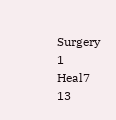Surgery 1
Heal7 13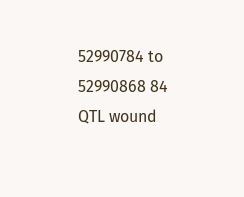52990784 to 52990868 84 QTL wound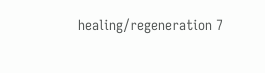healing/regeneration 7